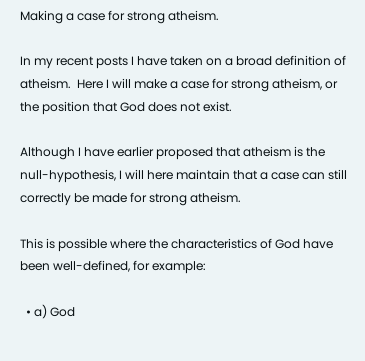Making a case for strong atheism.

In my recent posts I have taken on a broad definition of atheism.  Here I will make a case for strong atheism, or the position that God does not exist.

Although I have earlier proposed that atheism is the null-hypothesis, I will here maintain that a case can still correctly be made for strong atheism.

This is possible where the characteristics of God have been well-defined, for example:

  • a) God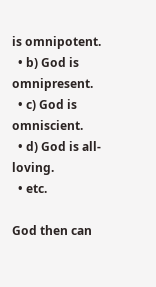is omnipotent.
  • b) God is omnipresent.
  • c) God is omniscient.
  • d) God is all-loving.
  • etc.

God then can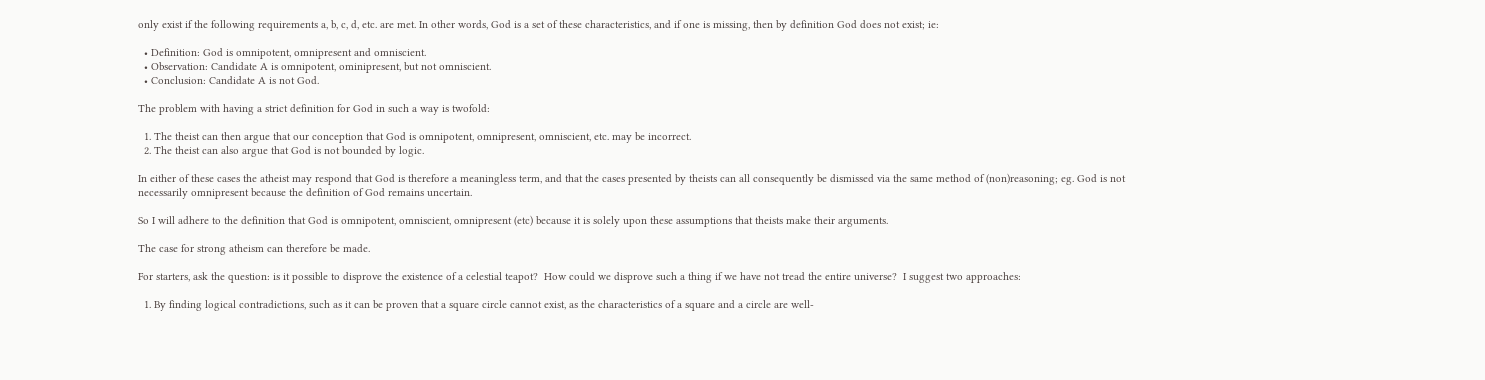only exist if the following requirements a, b, c, d, etc. are met. In other words, God is a set of these characteristics, and if one is missing, then by definition God does not exist; ie:

  • Definition: God is omnipotent, omnipresent and omniscient.
  • Observation: Candidate A is omnipotent, ominipresent, but not omniscient.
  • Conclusion: Candidate A is not God.

The problem with having a strict definition for God in such a way is twofold:

  1. The theist can then argue that our conception that God is omnipotent, omnipresent, omniscient, etc. may be incorrect.
  2. The theist can also argue that God is not bounded by logic.

In either of these cases the atheist may respond that God is therefore a meaningless term, and that the cases presented by theists can all consequently be dismissed via the same method of (non)reasoning; eg. God is not necessarily omnipresent because the definition of God remains uncertain.

So I will adhere to the definition that God is omnipotent, omniscient, omnipresent (etc) because it is solely upon these assumptions that theists make their arguments.

The case for strong atheism can therefore be made.

For starters, ask the question: is it possible to disprove the existence of a celestial teapot?  How could we disprove such a thing if we have not tread the entire universe?  I suggest two approaches:

  1. By finding logical contradictions, such as it can be proven that a square circle cannot exist, as the characteristics of a square and a circle are well-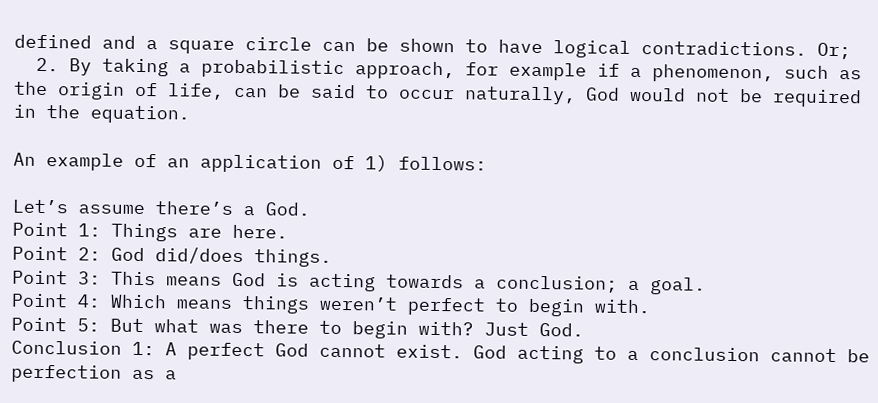defined and a square circle can be shown to have logical contradictions. Or;
  2. By taking a probabilistic approach, for example if a phenomenon, such as the origin of life, can be said to occur naturally, God would not be required in the equation.

An example of an application of 1) follows:

Let’s assume there’s a God.
Point 1: Things are here.
Point 2: God did/does things.
Point 3: This means God is acting towards a conclusion; a goal.
Point 4: Which means things weren’t perfect to begin with.
Point 5: But what was there to begin with? Just God.
Conclusion 1: A perfect God cannot exist. God acting to a conclusion cannot be perfection as a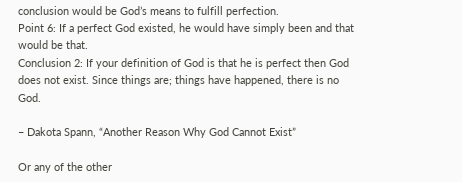conclusion would be God’s means to fulfill perfection.
Point 6: If a perfect God existed, he would have simply been and that would be that.
Conclusion 2: If your definition of God is that he is perfect then God does not exist. Since things are; things have happened, there is no God.

– Dakota Spann, “Another Reason Why God Cannot Exist”

Or any of the other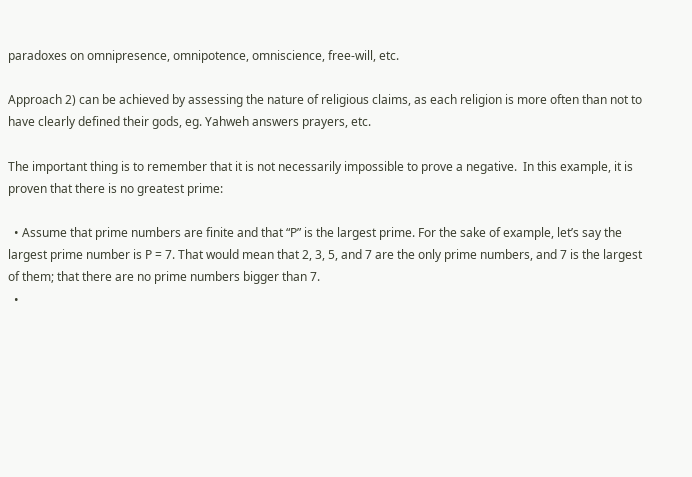paradoxes on omnipresence, omnipotence, omniscience, free-will, etc.

Approach 2) can be achieved by assessing the nature of religious claims, as each religion is more often than not to have clearly defined their gods, eg. Yahweh answers prayers, etc.

The important thing is to remember that it is not necessarily impossible to prove a negative.  In this example, it is proven that there is no greatest prime:

  • Assume that prime numbers are finite and that “P” is the largest prime. For the sake of example, let’s say the largest prime number is P = 7. That would mean that 2, 3, 5, and 7 are the only prime numbers, and 7 is the largest of them; that there are no prime numbers bigger than 7.
  •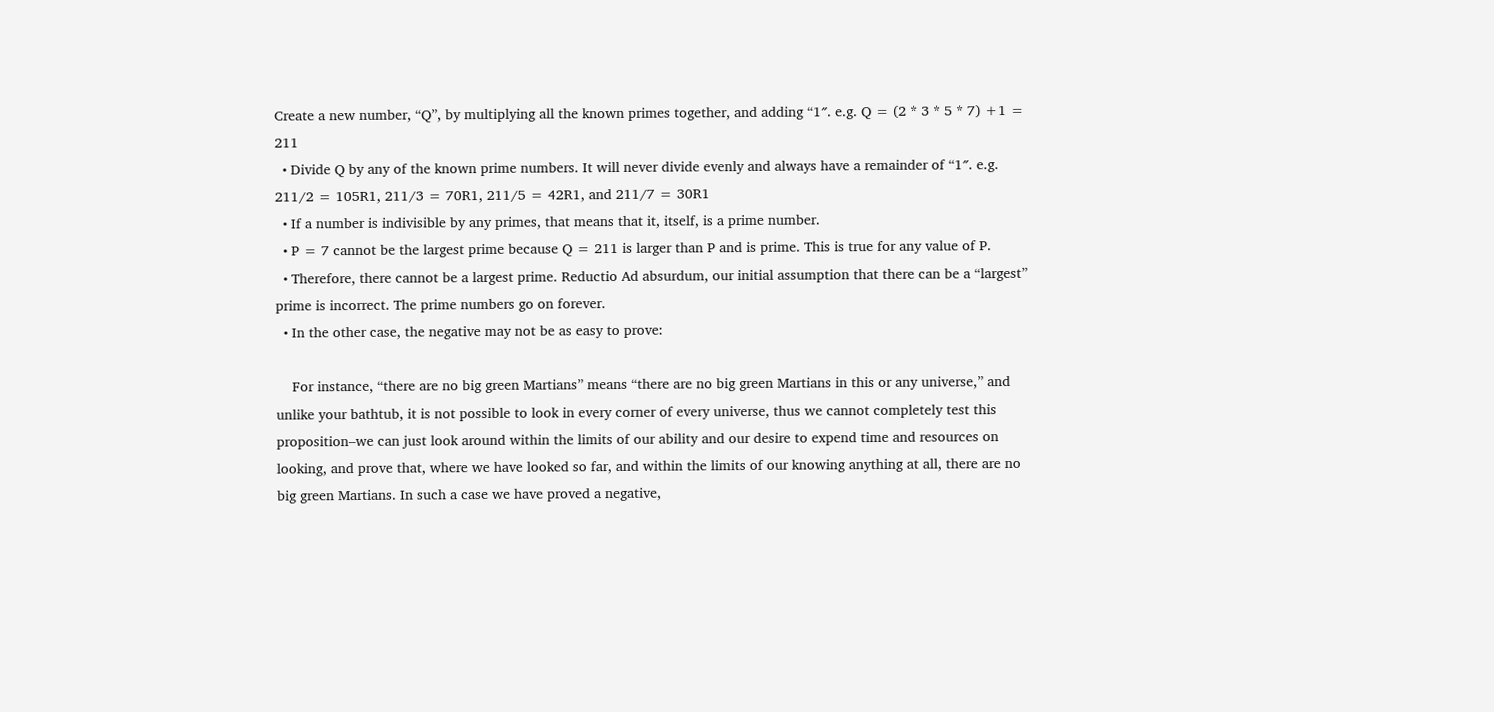Create a new number, “Q”, by multiplying all the known primes together, and adding “1″. e.g. Q = (2 * 3 * 5 * 7) +1 = 211
  • Divide Q by any of the known prime numbers. It will never divide evenly and always have a remainder of “1″. e.g. 211/2 = 105R1, 211/3 = 70R1, 211/5 = 42R1, and 211/7 = 30R1
  • If a number is indivisible by any primes, that means that it, itself, is a prime number.
  • P = 7 cannot be the largest prime because Q = 211 is larger than P and is prime. This is true for any value of P.
  • Therefore, there cannot be a largest prime. Reductio Ad absurdum, our initial assumption that there can be a “largest” prime is incorrect. The prime numbers go on forever.
  • In the other case, the negative may not be as easy to prove:

    For instance, “there are no big green Martians” means “there are no big green Martians in this or any universe,” and unlike your bathtub, it is not possible to look in every corner of every universe, thus we cannot completely test this proposition–we can just look around within the limits of our ability and our desire to expend time and resources on looking, and prove that, where we have looked so far, and within the limits of our knowing anything at all, there are no big green Martians. In such a case we have proved a negative,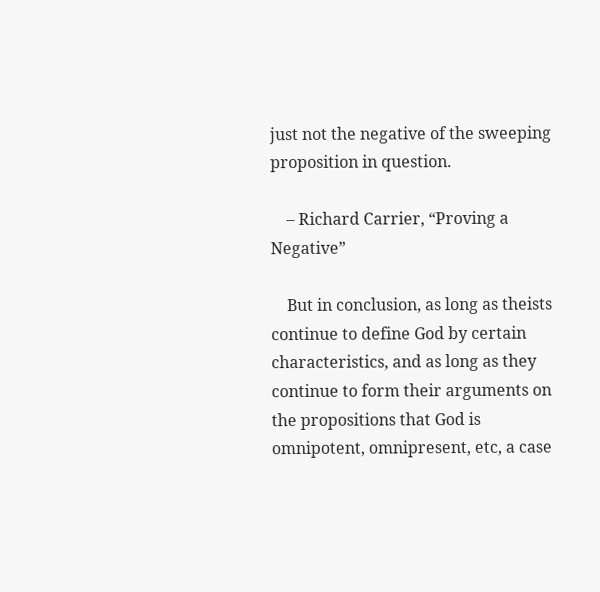just not the negative of the sweeping proposition in question.

    – Richard Carrier, “Proving a Negative”

    But in conclusion, as long as theists continue to define God by certain characteristics, and as long as they continue to form their arguments on the propositions that God is omnipotent, omnipresent, etc, a case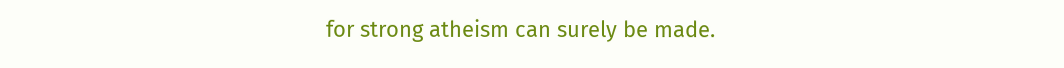for strong atheism can surely be made.